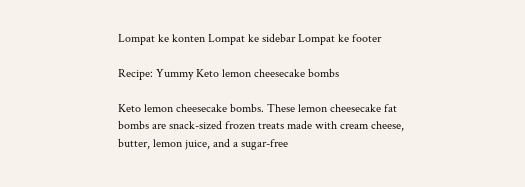Lompat ke konten Lompat ke sidebar Lompat ke footer

Recipe: Yummy Keto lemon cheesecake bombs

Keto lemon cheesecake bombs. These lemon cheesecake fat bombs are snack-sized frozen treats made with cream cheese, butter, lemon juice, and a sugar-free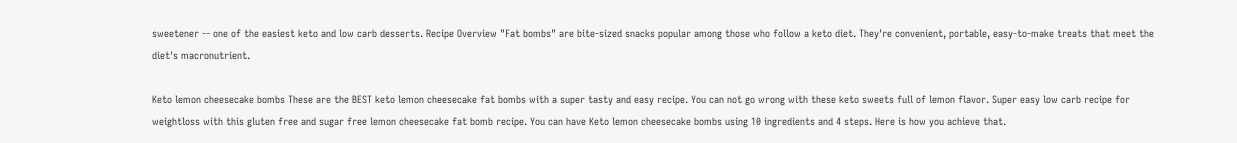sweetener -- one of the easiest keto and low carb desserts. Recipe Overview "Fat bombs" are bite-sized snacks popular among those who follow a keto diet. They're convenient, portable, easy-to-make treats that meet the diet's macronutrient.

Keto lemon cheesecake bombs These are the BEST keto lemon cheesecake fat bombs with a super tasty and easy recipe. You can not go wrong with these keto sweets full of lemon flavor. Super easy low carb recipe for weightloss with this gluten free and sugar free lemon cheesecake fat bomb recipe. You can have Keto lemon cheesecake bombs using 10 ingredients and 4 steps. Here is how you achieve that.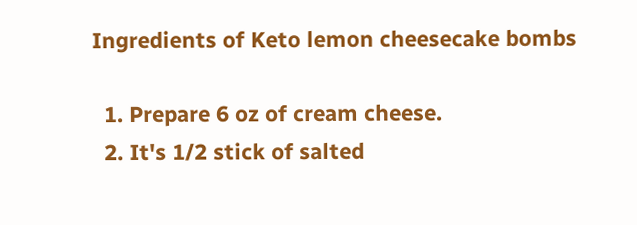Ingredients of Keto lemon cheesecake bombs

  1. Prepare 6 oz of cream cheese.
  2. It's 1/2 stick of salted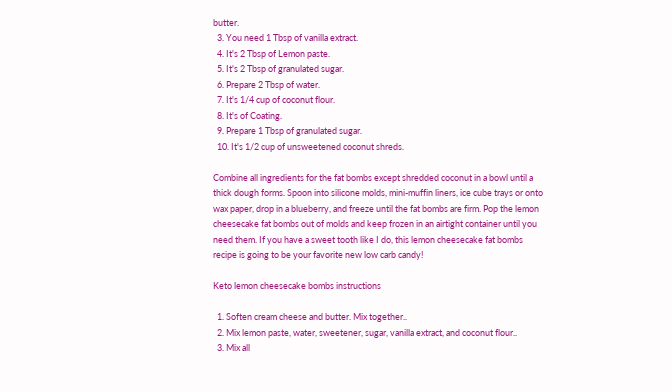butter.
  3. You need 1 Tbsp of vanilla extract.
  4. It's 2 Tbsp of Lemon paste.
  5. It's 2 Tbsp of granulated sugar.
  6. Prepare 2 Tbsp of water.
  7. It's 1/4 cup of coconut flour.
  8. It's of Coating.
  9. Prepare 1 Tbsp of granulated sugar.
  10. It's 1/2 cup of unsweetened coconut shreds.

Combine all ingredients for the fat bombs except shredded coconut in a bowl until a thick dough forms. Spoon into silicone molds, mini-muffin liners, ice cube trays or onto wax paper, drop in a blueberry, and freeze until the fat bombs are firm. Pop the lemon cheesecake fat bombs out of molds and keep frozen in an airtight container until you need them. If you have a sweet tooth like I do, this lemon cheesecake fat bombs recipe is going to be your favorite new low carb candy!

Keto lemon cheesecake bombs instructions

  1. Soften cream cheese and butter. Mix together..
  2. Mix lemon paste, water, sweetener, sugar, vanilla extract, and coconut flour..
  3. Mix all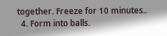together. Freeze for 10 minutes..
  4. Form into balls.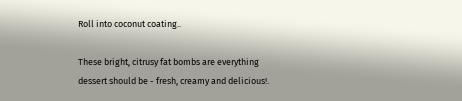Roll into coconut coating..

These bright, citrusy fat bombs are everything dessert should be - fresh, creamy and delicious!.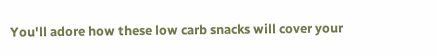You'll adore how these low carb snacks will cover your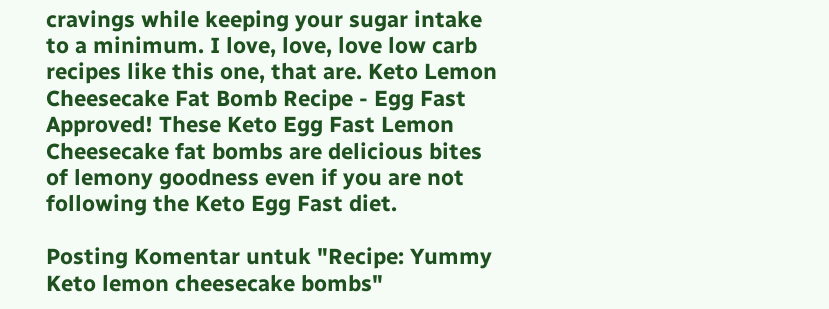cravings while keeping your sugar intake to a minimum. I love, love, love low carb recipes like this one, that are. Keto Lemon Cheesecake Fat Bomb Recipe - Egg Fast Approved! These Keto Egg Fast Lemon Cheesecake fat bombs are delicious bites of lemony goodness even if you are not following the Keto Egg Fast diet.

Posting Komentar untuk "Recipe: Yummy Keto lemon cheesecake bombs"